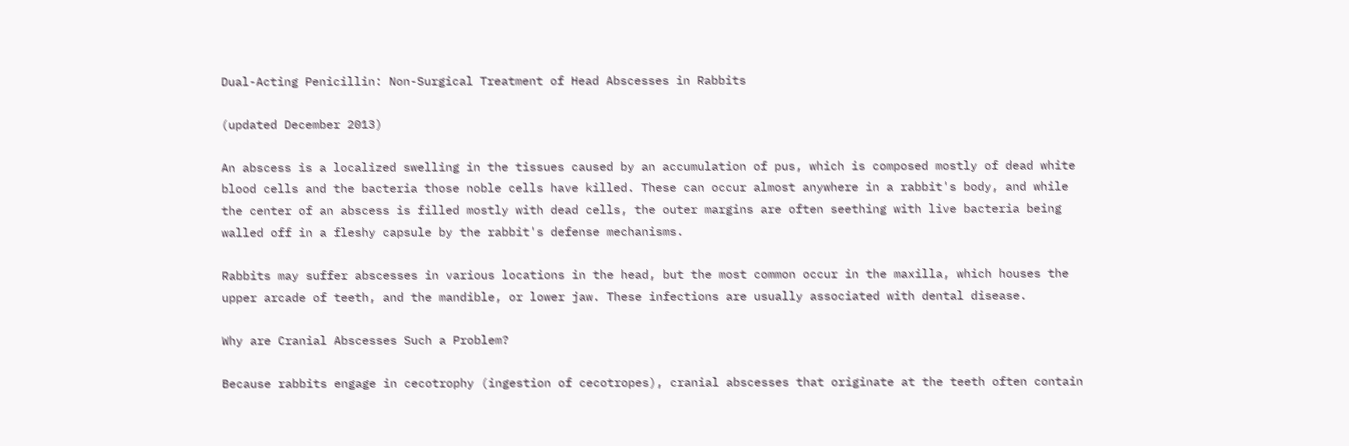Dual-Acting Penicillin: Non-Surgical Treatment of Head Abscesses in Rabbits

(updated December 2013)

An abscess is a localized swelling in the tissues caused by an accumulation of pus, which is composed mostly of dead white blood cells and the bacteria those noble cells have killed. These can occur almost anywhere in a rabbit's body, and while the center of an abscess is filled mostly with dead cells, the outer margins are often seething with live bacteria being walled off in a fleshy capsule by the rabbit's defense mechanisms.

Rabbits may suffer abscesses in various locations in the head, but the most common occur in the maxilla, which houses the upper arcade of teeth, and the mandible, or lower jaw. These infections are usually associated with dental disease.

Why are Cranial Abscesses Such a Problem?

Because rabbits engage in cecotrophy (ingestion of cecotropes), cranial abscesses that originate at the teeth often contain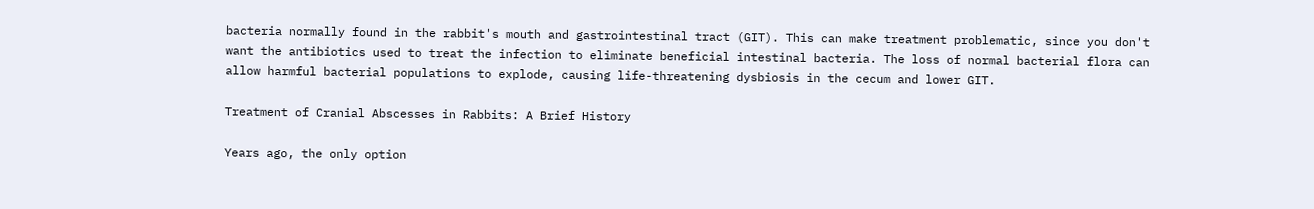bacteria normally found in the rabbit's mouth and gastrointestinal tract (GIT). This can make treatment problematic, since you don't want the antibiotics used to treat the infection to eliminate beneficial intestinal bacteria. The loss of normal bacterial flora can allow harmful bacterial populations to explode, causing life-threatening dysbiosis in the cecum and lower GIT.

Treatment of Cranial Abscesses in Rabbits: A Brief History

Years ago, the only option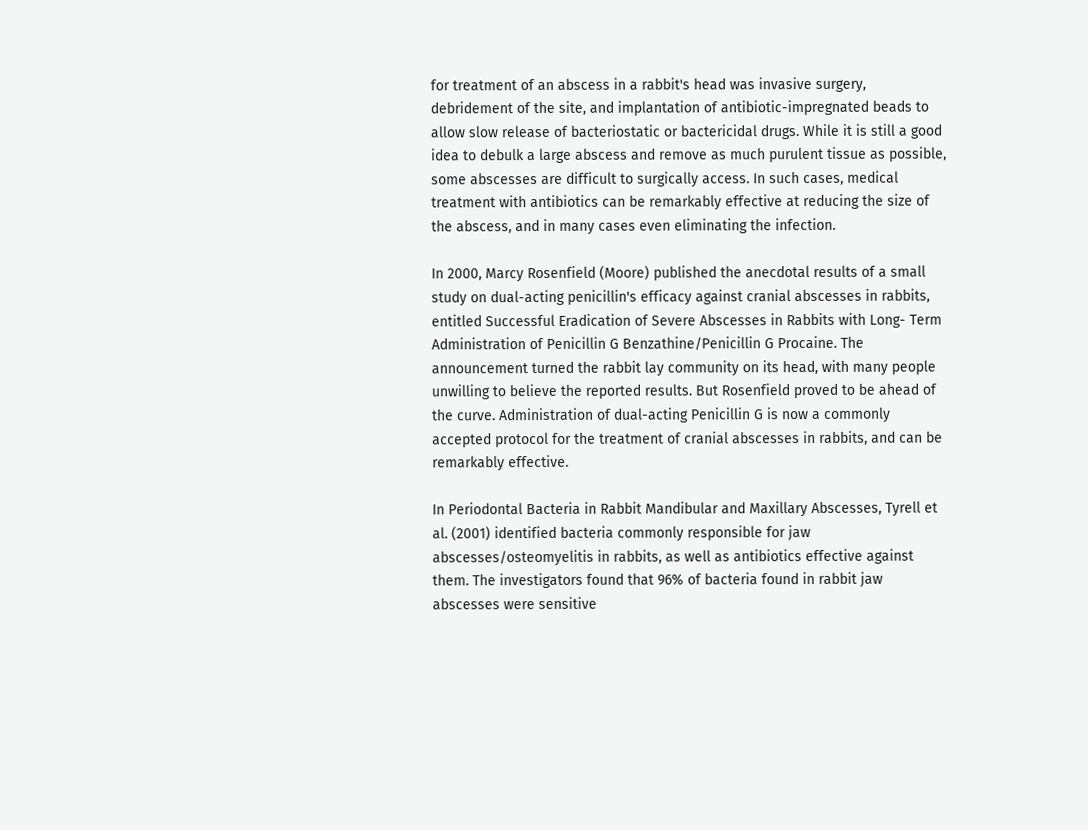for treatment of an abscess in a rabbit's head was invasive surgery, debridement of the site, and implantation of antibiotic-impregnated beads to allow slow release of bacteriostatic or bactericidal drugs. While it is still a good idea to debulk a large abscess and remove as much purulent tissue as possible, some abscesses are difficult to surgically access. In such cases, medical treatment with antibiotics can be remarkably effective at reducing the size of the abscess, and in many cases even eliminating the infection.

In 2000, Marcy Rosenfield (Moore) published the anecdotal results of a small study on dual-acting penicillin's efficacy against cranial abscesses in rabbits, entitled Successful Eradication of Severe Abscesses in Rabbits with Long- Term Administration of Penicillin G Benzathine/Penicillin G Procaine. The announcement turned the rabbit lay community on its head, with many people unwilling to believe the reported results. But Rosenfield proved to be ahead of the curve. Administration of dual-acting Penicillin G is now a commonly accepted protocol for the treatment of cranial abscesses in rabbits, and can be remarkably effective.

In Periodontal Bacteria in Rabbit Mandibular and Maxillary Abscesses, Tyrell et al. (2001) identified bacteria commonly responsible for jaw abscesses/osteomyelitis in rabbits, as well as antibiotics effective against them. The investigators found that 96% of bacteria found in rabbit jaw abscesses were sensitive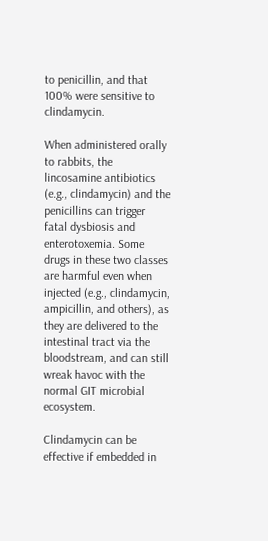to penicillin, and that 100% were sensitive to clindamycin.

When administered orally to rabbits, the lincosamine antibiotics (e.g., clindamycin) and the penicillins can trigger fatal dysbiosis and enterotoxemia. Some drugs in these two classes are harmful even when injected (e.g., clindamycin, ampicillin, and others), as they are delivered to the intestinal tract via the bloodstream, and can still wreak havoc with the normal GIT microbial ecosystem.

Clindamycin can be effective if embedded in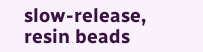slow-release, resin beads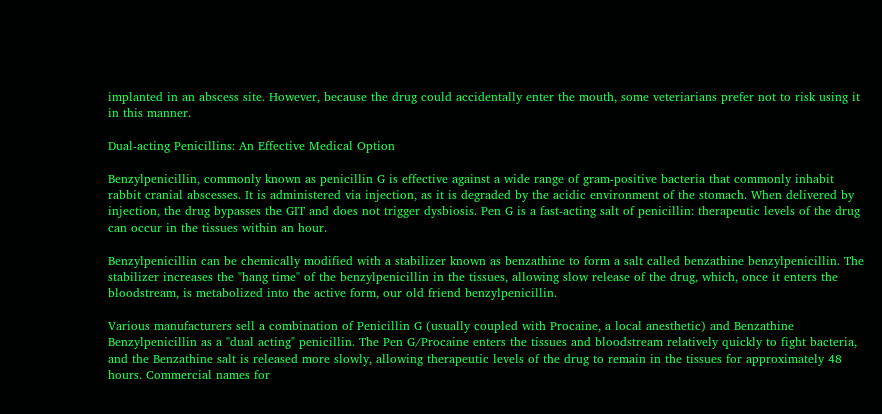implanted in an abscess site. However, because the drug could accidentally enter the mouth, some veteriarians prefer not to risk using it in this manner.

Dual-acting Penicillins: An Effective Medical Option

Benzylpenicillin, commonly known as penicillin G is effective against a wide range of gram-positive bacteria that commonly inhabit rabbit cranial abscesses. It is administered via injection, as it is degraded by the acidic environment of the stomach. When delivered by injection, the drug bypasses the GIT and does not trigger dysbiosis. Pen G is a fast-acting salt of penicillin: therapeutic levels of the drug can occur in the tissues within an hour.

Benzylpenicillin can be chemically modified with a stabilizer known as benzathine to form a salt called benzathine benzylpenicillin. The stabilizer increases the "hang time" of the benzylpenicillin in the tissues, allowing slow release of the drug, which, once it enters the bloodstream, is metabolized into the active form, our old friend benzylpenicillin.

Various manufacturers sell a combination of Penicillin G (usually coupled with Procaine, a local anesthetic) and Benzathine Benzylpenicillin as a "dual acting" penicillin. The Pen G/Procaine enters the tissues and bloodstream relatively quickly to fight bacteria, and the Benzathine salt is released more slowly, allowing therapeutic levels of the drug to remain in the tissues for approximately 48 hours. Commercial names for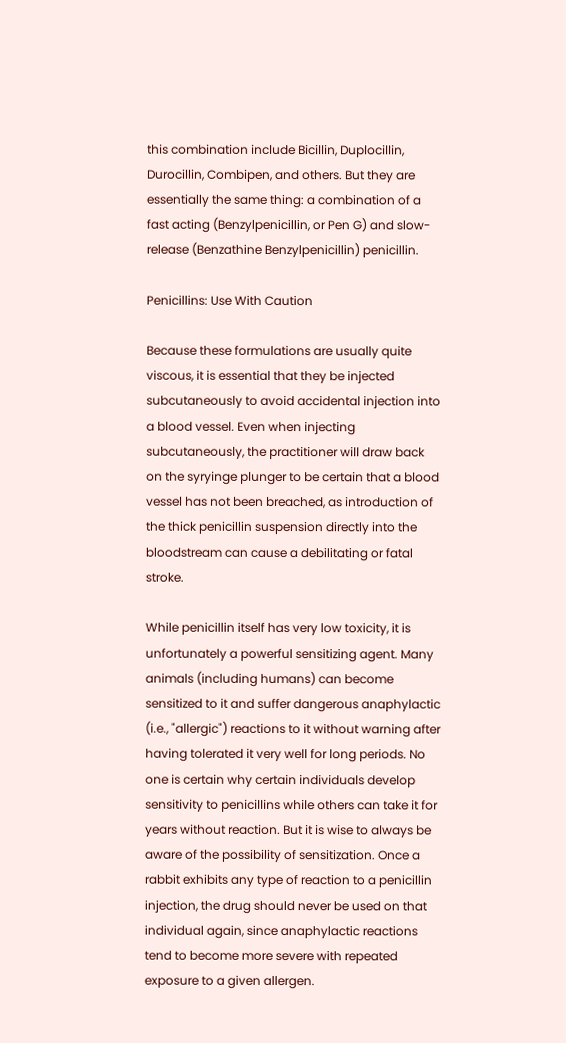this combination include Bicillin, Duplocillin, Durocillin, Combipen, and others. But they are essentially the same thing: a combination of a fast acting (Benzylpenicillin, or Pen G) and slow-release (Benzathine Benzylpenicillin) penicillin.

Penicillins: Use With Caution

Because these formulations are usually quite viscous, it is essential that they be injected subcutaneously to avoid accidental injection into a blood vessel. Even when injecting subcutaneously, the practitioner will draw back on the syryinge plunger to be certain that a blood vessel has not been breached, as introduction of the thick penicillin suspension directly into the bloodstream can cause a debilitating or fatal stroke.

While penicillin itself has very low toxicity, it is unfortunately a powerful sensitizing agent. Many animals (including humans) can become sensitized to it and suffer dangerous anaphylactic (i.e., "allergic") reactions to it without warning after having tolerated it very well for long periods. No one is certain why certain individuals develop sensitivity to penicillins while others can take it for years without reaction. But it is wise to always be aware of the possibility of sensitization. Once a rabbit exhibits any type of reaction to a penicillin injection, the drug should never be used on that individual again, since anaphylactic reactions tend to become more severe with repeated exposure to a given allergen.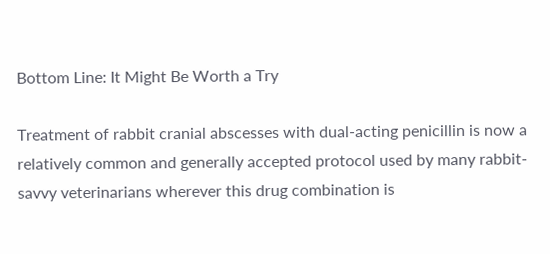Bottom Line: It Might Be Worth a Try

Treatment of rabbit cranial abscesses with dual-acting penicillin is now a relatively common and generally accepted protocol used by many rabbit-savvy veterinarians wherever this drug combination is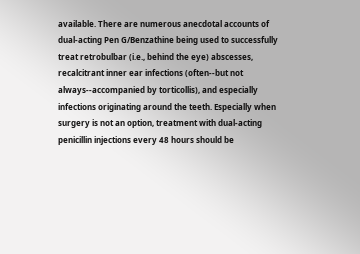available. There are numerous anecdotal accounts of dual-acting Pen G/Benzathine being used to successfully treat retrobulbar (i.e., behind the eye) abscesses, recalcitrant inner ear infections (often--but not always--accompanied by torticollis), and especially infections originating around the teeth. Especially when surgery is not an option, treatment with dual-acting penicillin injections every 48 hours should be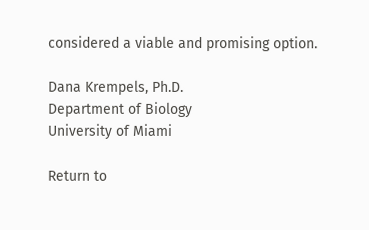considered a viable and promising option.

Dana Krempels, Ph.D.
Department of Biology
University of Miami

Return to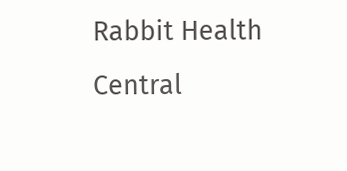Rabbit Health Central